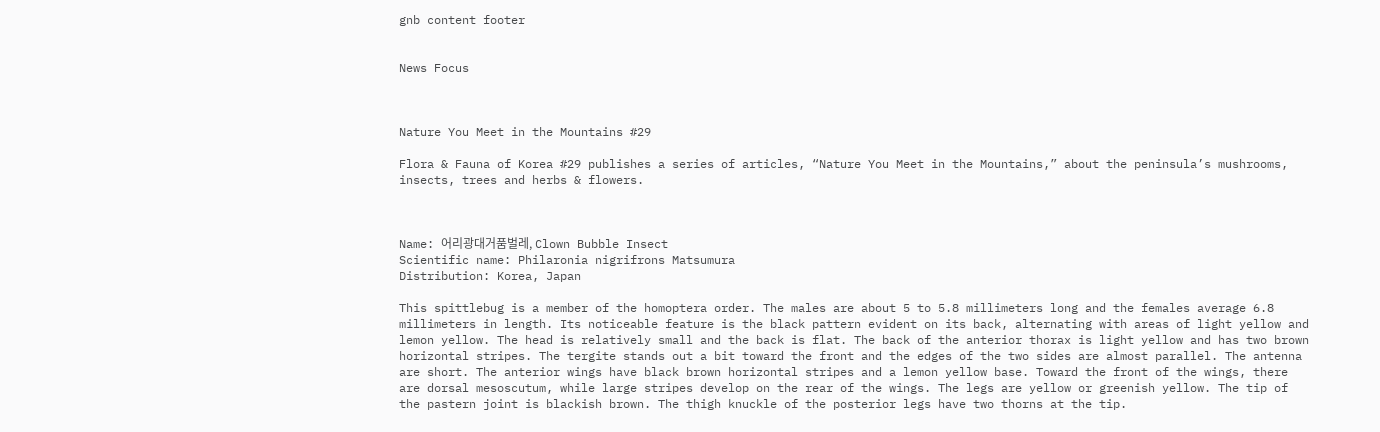gnb content footer


News Focus



Nature You Meet in the Mountains #29

Flora & Fauna of Korea #29 publishes a series of articles, “Nature You Meet in the Mountains,” about the peninsula’s mushrooms, insects, trees and herbs & flowers.



Name: 어리광대거품벌레, Clown Bubble Insect
Scientific name: Philaronia nigrifrons Matsumura
Distribution: Korea, Japan

This spittlebug is a member of the homoptera order. The males are about 5 to 5.8 millimeters long and the females average 6.8 millimeters in length. Its noticeable feature is the black pattern evident on its back, alternating with areas of light yellow and lemon yellow. The head is relatively small and the back is flat. The back of the anterior thorax is light yellow and has two brown horizontal stripes. The tergite stands out a bit toward the front and the edges of the two sides are almost parallel. The antenna are short. The anterior wings have black brown horizontal stripes and a lemon yellow base. Toward the front of the wings, there are dorsal mesoscutum, while large stripes develop on the rear of the wings. The legs are yellow or greenish yellow. The tip of the pastern joint is blackish brown. The thigh knuckle of the posterior legs have two thorns at the tip.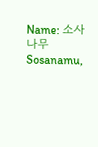Name: 소사나무 Sosanamu,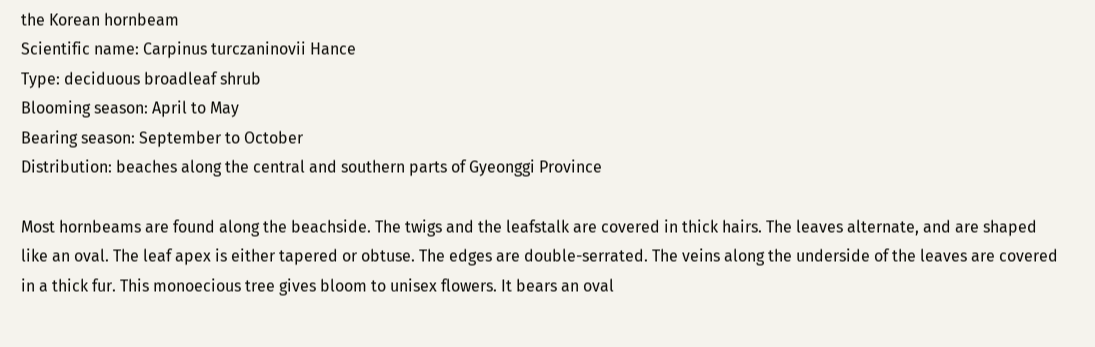the Korean hornbeam
Scientific name: Carpinus turczaninovii Hance
Type: deciduous broadleaf shrub
Blooming season: April to May
Bearing season: September to October
Distribution: beaches along the central and southern parts of Gyeonggi Province

Most hornbeams are found along the beachside. The twigs and the leafstalk are covered in thick hairs. The leaves alternate, and are shaped like an oval. The leaf apex is either tapered or obtuse. The edges are double-serrated. The veins along the underside of the leaves are covered in a thick fur. This monoecious tree gives bloom to unisex flowers. It bears an oval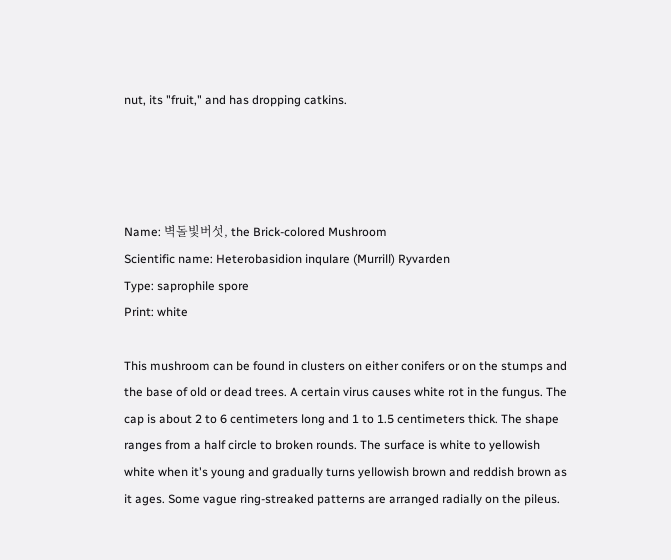nut, its "fruit," and has dropping catkins.




Name: 벽돌빛버섯, the Brick-colored Mushroom
Scientific name: Heterobasidion inqulare (Murrill) Ryvarden
Type: saprophile spore
Print: white

This mushroom can be found in clusters on either conifers or on the stumps and the base of old or dead trees. A certain virus causes white rot in the fungus. The cap is about 2 to 6 centimeters long and 1 to 1.5 centimeters thick. The shape ranges from a half circle to broken rounds. The surface is white to yellowish white when it's young and gradually turns yellowish brown and reddish brown as it ages. Some vague ring-streaked patterns are arranged radially on the pileus.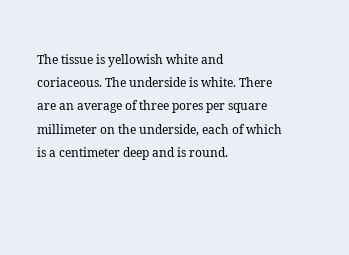The tissue is yellowish white and coriaceous. The underside is white. There are an average of three pores per square millimeter on the underside, each of which is a centimeter deep and is round.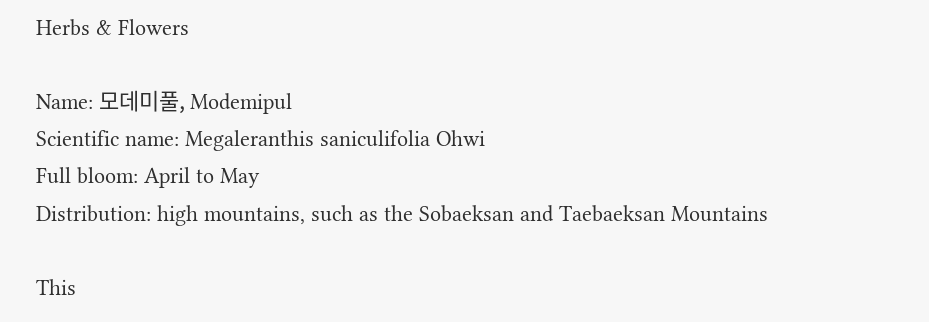Herbs & Flowers

Name: 모데미풀, Modemipul
Scientific name: Megaleranthis saniculifolia Ohwi
Full bloom: April to May
Distribution: high mountains, such as the Sobaeksan and Taebaeksan Mountains

This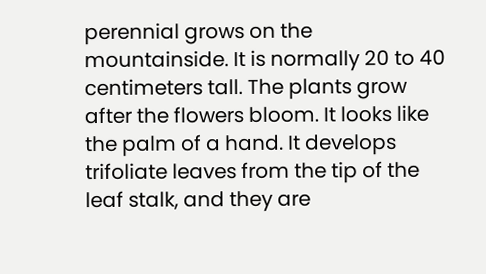perennial grows on the mountainside. It is normally 20 to 40 centimeters tall. The plants grow after the flowers bloom. It looks like the palm of a hand. It develops trifoliate leaves from the tip of the leaf stalk, and they are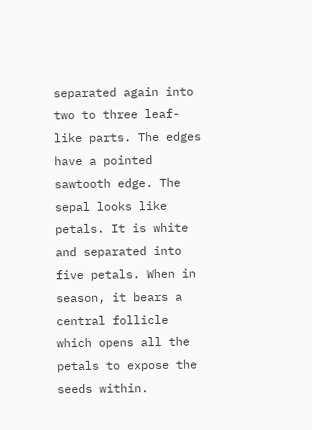separated again into two to three leaf-like parts. The edges have a pointed sawtooth edge. The sepal looks like petals. It is white and separated into five petals. When in season, it bears a central follicle which opens all the petals to expose the seeds within.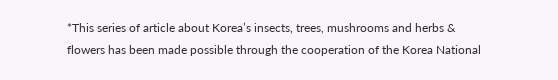*This series of article about Korea’s insects, trees, mushrooms and herbs & flowers has been made possible through the cooperation of the Korea National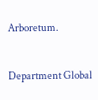Arboretum.


Department Global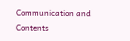Communication and Contents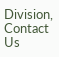Division,  Contact Us